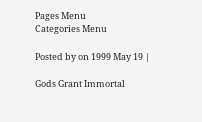Pages Menu
Categories Menu

Posted by on 1999 May 19 |

Gods Grant Immortal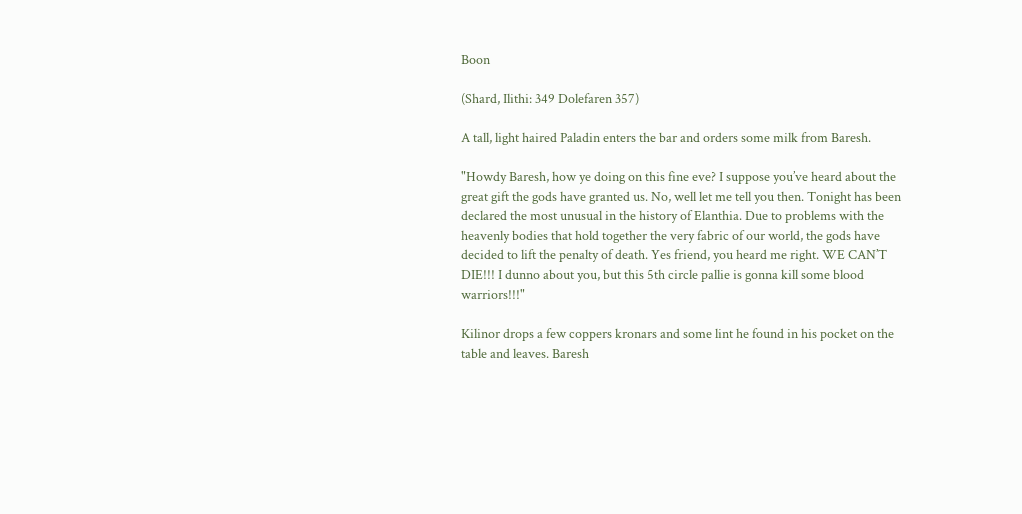Boon

(Shard, Ilithi: 349 Dolefaren 357)

A tall, light haired Paladin enters the bar and orders some milk from Baresh.

"Howdy Baresh, how ye doing on this fine eve? I suppose you’ve heard about the great gift the gods have granted us. No, well let me tell you then. Tonight has been declared the most unusual in the history of Elanthia. Due to problems with the heavenly bodies that hold together the very fabric of our world, the gods have decided to lift the penalty of death. Yes friend, you heard me right. WE CAN’T DIE!!! I dunno about you, but this 5th circle pallie is gonna kill some blood warriors!!!"

Kilinor drops a few coppers kronars and some lint he found in his pocket on the table and leaves. Baresh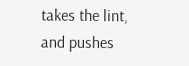takes the lint, and pushes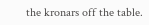the kronars off the table.